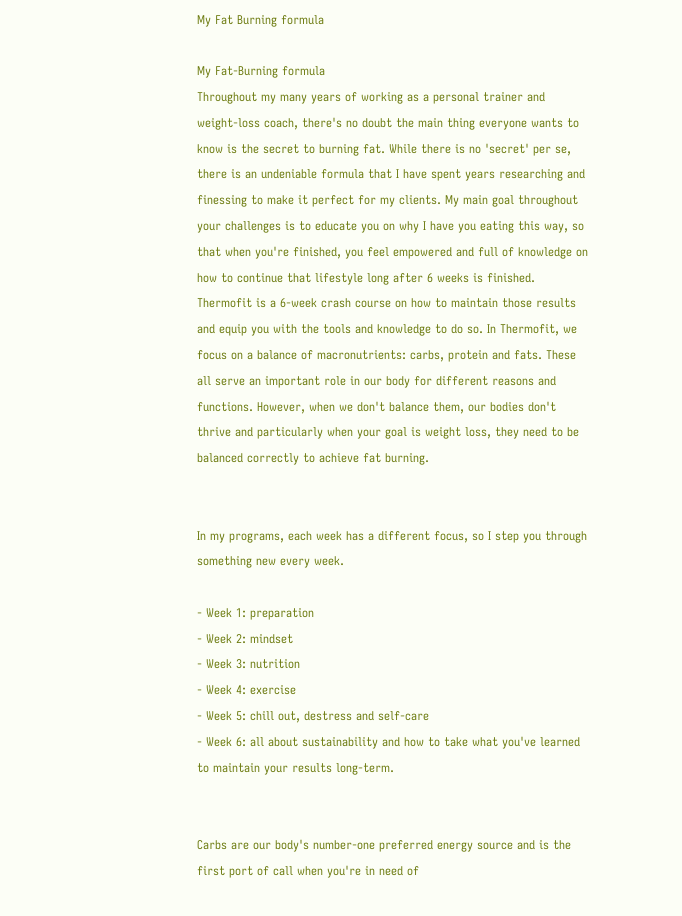My Fat Burning formula

My Fat-Burning formula
Throughout my many years of working as a personal trainer and weight-loss coach, there's no doubt the main thing everyone wants to know is the secret to burning fat. While there is no 'secret' per se, there is an undeniable formula that I have spent years researching and finessing to make it perfect for my clients. My main goal throughout your challenges is to educate you on why I have you eating this way, so that when you're finished, you feel empowered and full of knowledge on how to continue that lifestyle long after 6 weeks is finished. Thermofit is a 6-week crash course on how to maintain those results and equip you with the tools and knowledge to do so. In Thermofit, we focus on a balance of macronutrients: carbs, protein and fats. These all serve an important role in our body for different reasons and functions. However, when we don't balance them, our bodies don't thrive and particularly when your goal is weight loss, they need to be balanced correctly to achieve fat burning.


In my programs, each week has a different focus, so I step you through something new every week.

- Week 1: preparation
- Week 2: mindset
- Week 3: nutrition
- Week 4: exercise
- Week 5: chill out, destress and self-care
- Week 6: all about sustainability and how to take what you've learned to maintain your results long-term.


Carbs are our body's number-one preferred energy source and is the first port of call when you're in need of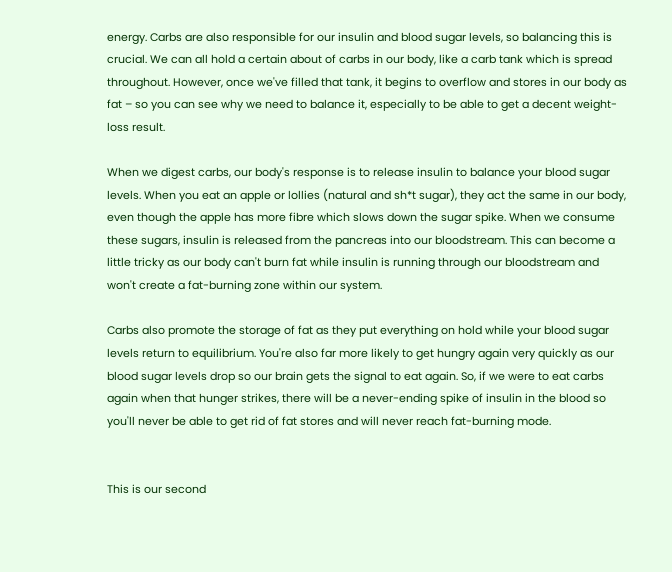energy. Carbs are also responsible for our insulin and blood sugar levels, so balancing this is crucial. We can all hold a certain about of carbs in our body, like a carb tank which is spread throughout. However, once we've filled that tank, it begins to overflow and stores in our body as fat – so you can see why we need to balance it, especially to be able to get a decent weight-loss result.

When we digest carbs, our body's response is to release insulin to balance your blood sugar levels. When you eat an apple or lollies (natural and sh*t sugar), they act the same in our body, even though the apple has more fibre which slows down the sugar spike. When we consume these sugars, insulin is released from the pancreas into our bloodstream. This can become a little tricky as our body can't burn fat while insulin is running through our bloodstream and won't create a fat-burning zone within our system.

Carbs also promote the storage of fat as they put everything on hold while your blood sugar levels return to equilibrium. You're also far more likely to get hungry again very quickly as our blood sugar levels drop so our brain gets the signal to eat again. So, if we were to eat carbs again when that hunger strikes, there will be a never-ending spike of insulin in the blood so you'll never be able to get rid of fat stores and will never reach fat-burning mode.


This is our second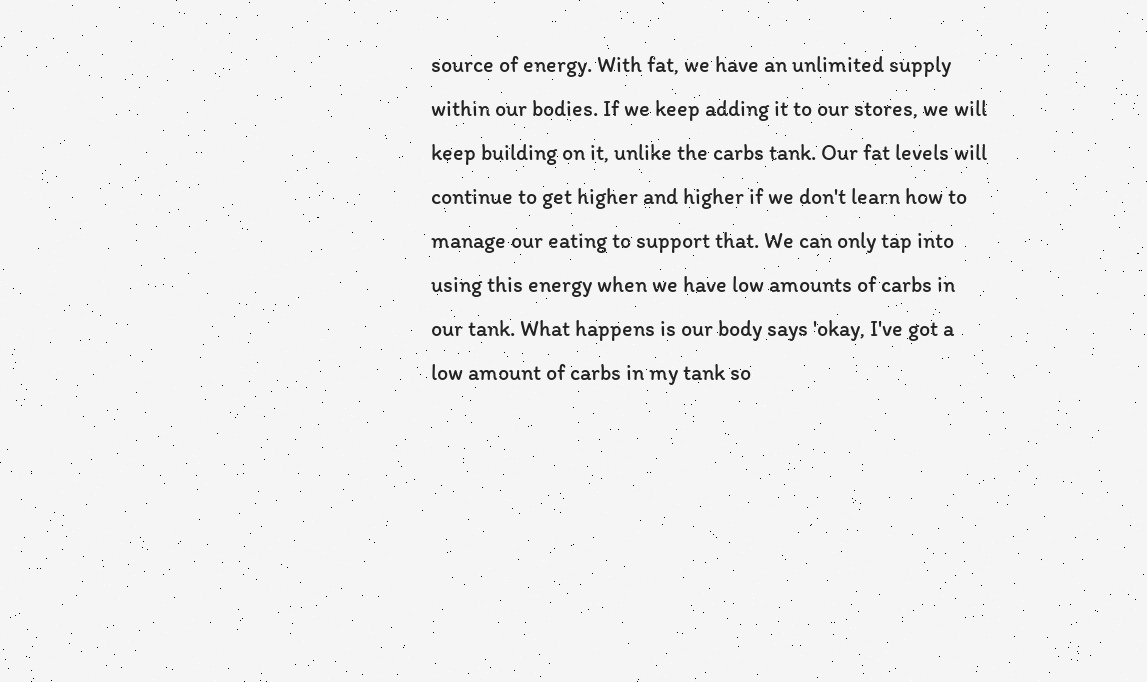source of energy. With fat, we have an unlimited supply within our bodies. If we keep adding it to our stores, we will keep building on it, unlike the carbs tank. Our fat levels will continue to get higher and higher if we don't learn how to manage our eating to support that. We can only tap into using this energy when we have low amounts of carbs in our tank. What happens is our body says 'okay, I've got a low amount of carbs in my tank so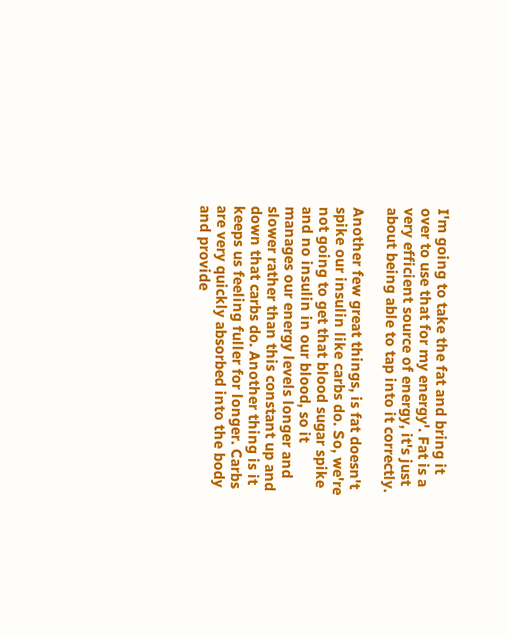I'm going to take the fat and bring it over to use that for my energy'. Fat is a very efficient source of energy, it's just about being able to tap into it correctly.

Another few great things, is fat doesn't spike our insulin like carbs do. So, we're not going to get that blood sugar spike and no insulin in our blood, so it manages our energy levels longer and slower rather than this constant up and down that carbs do. Another thing is it keeps us feeling fuller for longer. Carbs are very quickly absorbed into the body and provide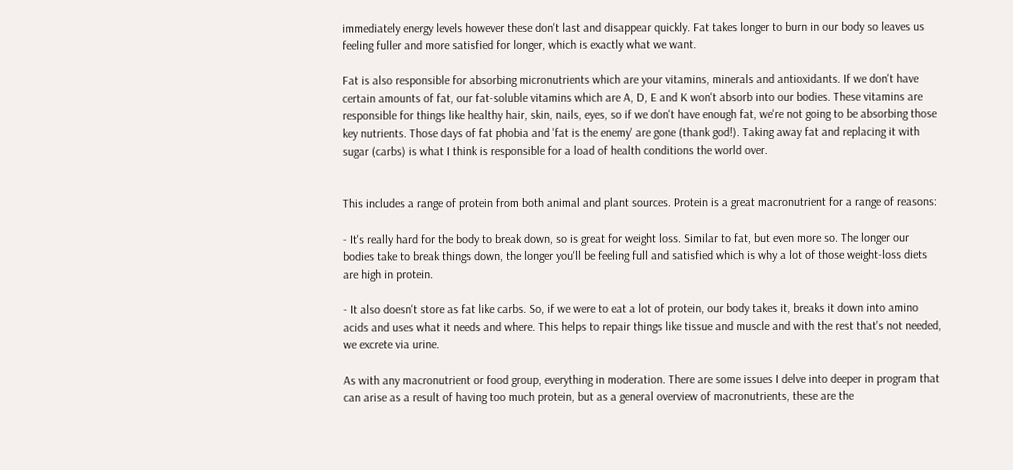immediately energy levels however these don't last and disappear quickly. Fat takes longer to burn in our body so leaves us feeling fuller and more satisfied for longer, which is exactly what we want.

Fat is also responsible for absorbing micronutrients which are your vitamins, minerals and antioxidants. If we don't have certain amounts of fat, our fat-soluble vitamins which are A, D, E and K won't absorb into our bodies. These vitamins are responsible for things like healthy hair, skin, nails, eyes, so if we don't have enough fat, we're not going to be absorbing those key nutrients. Those days of fat phobia and 'fat is the enemy' are gone (thank god!). Taking away fat and replacing it with sugar (carbs) is what I think is responsible for a load of health conditions the world over.


This includes a range of protein from both animal and plant sources. Protein is a great macronutrient for a range of reasons:

- It's really hard for the body to break down, so is great for weight loss. Similar to fat, but even more so. The longer our bodies take to break things down, the longer you'll be feeling full and satisfied which is why a lot of those weight-loss diets are high in protein.

- It also doesn't store as fat like carbs. So, if we were to eat a lot of protein, our body takes it, breaks it down into amino acids and uses what it needs and where. This helps to repair things like tissue and muscle and with the rest that's not needed, we excrete via urine.

As with any macronutrient or food group, everything in moderation. There are some issues I delve into deeper in program that can arise as a result of having too much protein, but as a general overview of macronutrients, these are the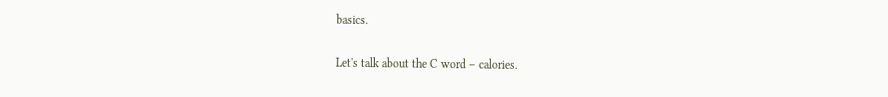basics.

Let's talk about the C word – calories.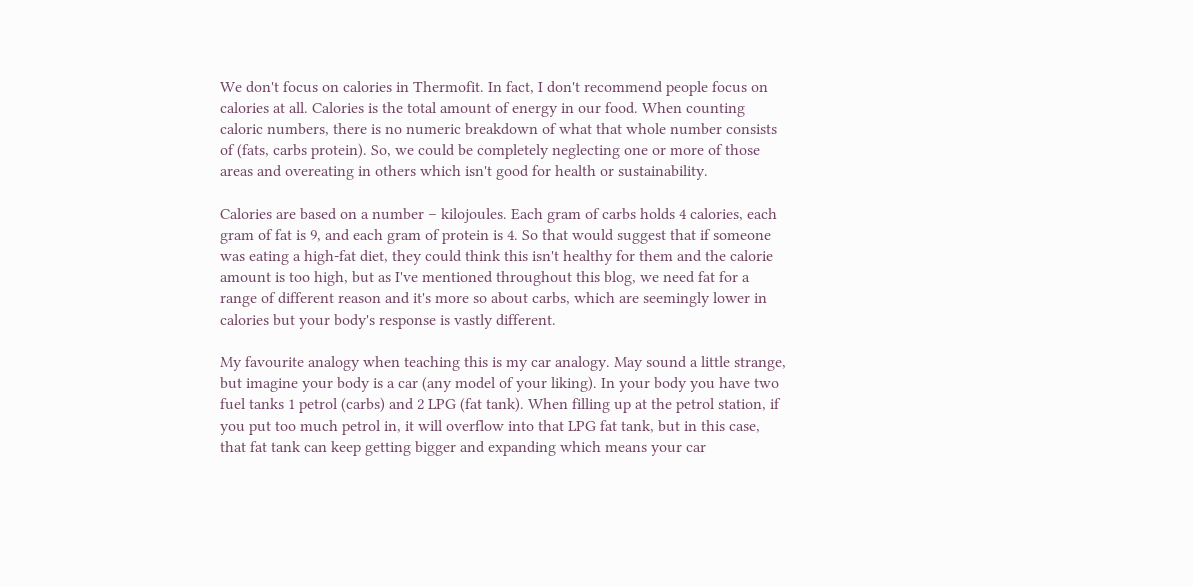We don't focus on calories in Thermofit. In fact, I don't recommend people focus on calories at all. Calories is the total amount of energy in our food. When counting caloric numbers, there is no numeric breakdown of what that whole number consists of (fats, carbs protein). So, we could be completely neglecting one or more of those areas and overeating in others which isn't good for health or sustainability.

Calories are based on a number – kilojoules. Each gram of carbs holds 4 calories, each gram of fat is 9, and each gram of protein is 4. So that would suggest that if someone was eating a high-fat diet, they could think this isn't healthy for them and the calorie amount is too high, but as I've mentioned throughout this blog, we need fat for a range of different reason and it's more so about carbs, which are seemingly lower in calories but your body's response is vastly different.

My favourite analogy when teaching this is my car analogy. May sound a little strange, but imagine your body is a car (any model of your liking). In your body you have two fuel tanks 1 petrol (carbs) and 2 LPG (fat tank). When filling up at the petrol station, if you put too much petrol in, it will overflow into that LPG fat tank, but in this case, that fat tank can keep getting bigger and expanding which means your car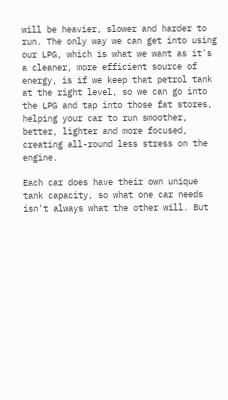will be heavier, slower and harder to run. The only way we can get into using our LPG, which is what we want as it's a cleaner, more efficient source of energy, is if we keep that petrol tank at the right level, so we can go into the LPG and tap into those fat stores, helping your car to run smoother, better, lighter and more focused, creating all-round less stress on the engine.

Each car does have their own unique tank capacity, so what one car needs isn't always what the other will. But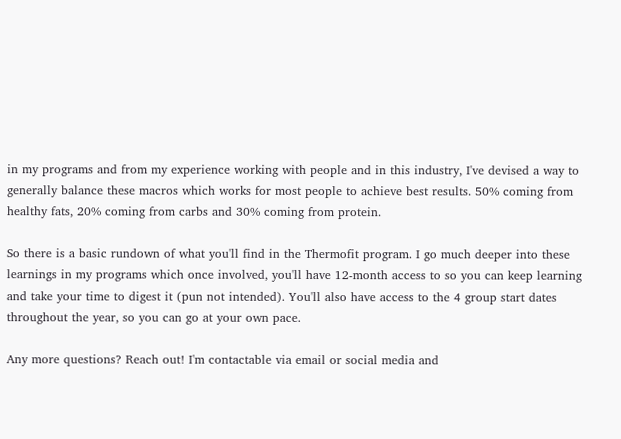in my programs and from my experience working with people and in this industry, I've devised a way to generally balance these macros which works for most people to achieve best results. 50% coming from healthy fats, 20% coming from carbs and 30% coming from protein.

So there is a basic rundown of what you'll find in the Thermofit program. I go much deeper into these learnings in my programs which once involved, you'll have 12-month access to so you can keep learning and take your time to digest it (pun not intended). You'll also have access to the 4 group start dates throughout the year, so you can go at your own pace.

Any more questions? Reach out! I'm contactable via email or social media and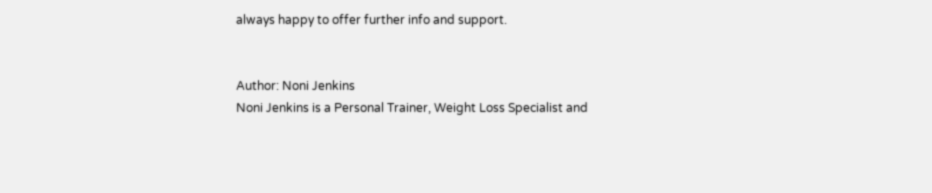always happy to offer further info and support.


Author: Noni Jenkins
Noni Jenkins is a Personal Trainer, Weight Loss Specialist and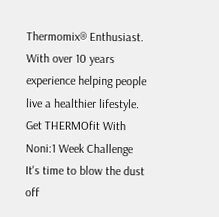Thermomix® Enthusiast. With over 10 years experience helping people live a healthier lifestyle.
Get THERMOfit With Noni:1 Week Challenge
It's time to blow the dust off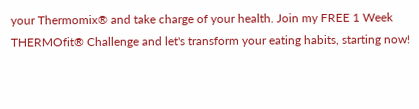your Thermomix® and take charge of your health. Join my FREE 1 Week THERMOfit® Challenge and let's transform your eating habits, starting now!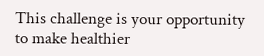This challenge is your opportunity to make healthier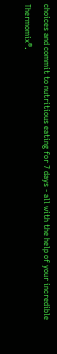choices and commit to nutritious eating for 7 days - all with the help of your incredible Thermomix®.